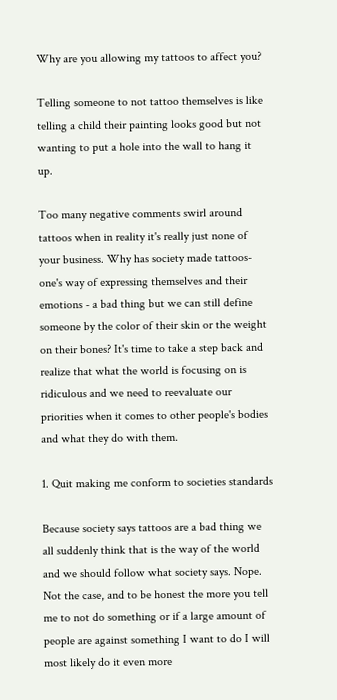Why are you allowing my tattoos to affect you?

Telling someone to not tattoo themselves is like telling a child their painting looks good but not wanting to put a hole into the wall to hang it up.

Too many negative comments swirl around tattoos when in reality it's really just none of your business. Why has society made tattoos- one's way of expressing themselves and their emotions - a bad thing but we can still define someone by the color of their skin or the weight on their bones? It's time to take a step back and realize that what the world is focusing on is ridiculous and we need to reevaluate our priorities when it comes to other people's bodies and what they do with them.

1. Quit making me conform to societies standards

Because society says tattoos are a bad thing we all suddenly think that is the way of the world and we should follow what society says. Nope. Not the case, and to be honest the more you tell me to not do something or if a large amount of people are against something I want to do I will most likely do it even more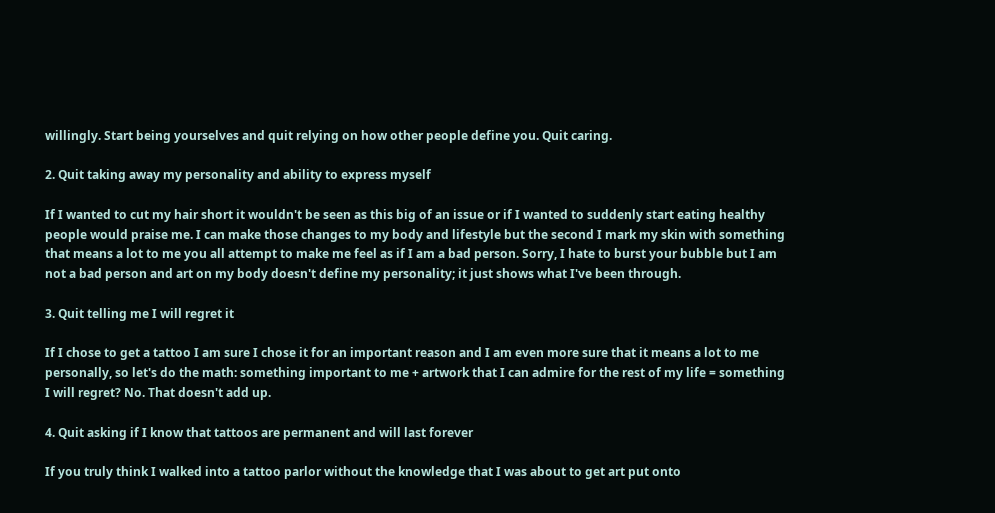willingly. Start being yourselves and quit relying on how other people define you. Quit caring.

2. Quit taking away my personality and ability to express myself

If I wanted to cut my hair short it wouldn't be seen as this big of an issue or if I wanted to suddenly start eating healthy people would praise me. I can make those changes to my body and lifestyle but the second I mark my skin with something that means a lot to me you all attempt to make me feel as if I am a bad person. Sorry, I hate to burst your bubble but I am not a bad person and art on my body doesn't define my personality; it just shows what I've been through.

3. Quit telling me I will regret it

If I chose to get a tattoo I am sure I chose it for an important reason and I am even more sure that it means a lot to me personally, so let's do the math: something important to me + artwork that I can admire for the rest of my life = something I will regret? No. That doesn't add up.

4. Quit asking if I know that tattoos are permanent and will last forever

If you truly think I walked into a tattoo parlor without the knowledge that I was about to get art put onto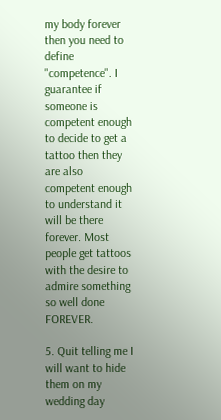my body forever then you need to define "competence". I guarantee if someone is competent enough to decide to get a tattoo then they are also competent enough to understand it will be there forever. Most people get tattoos with the desire to admire something so well done FOREVER.

5. Quit telling me I will want to hide them on my wedding day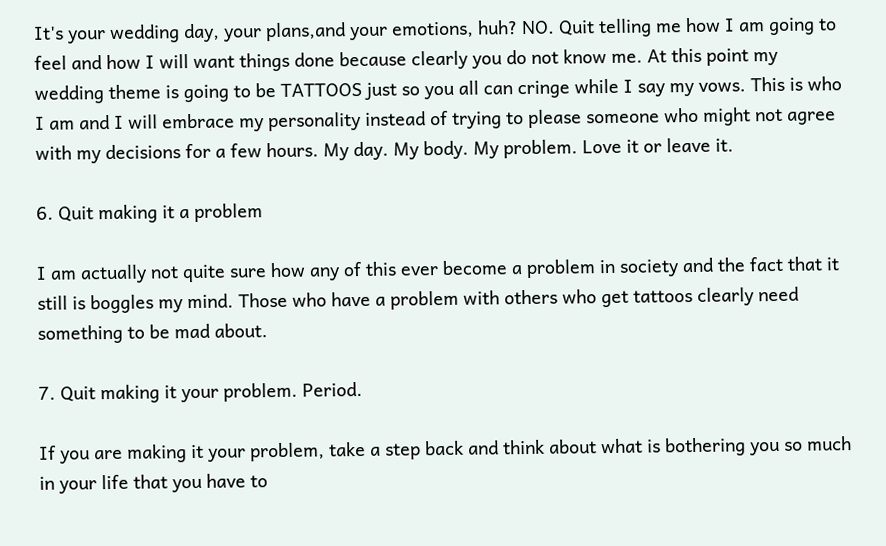It's your wedding day, your plans,and your emotions, huh? NO. Quit telling me how I am going to feel and how I will want things done because clearly you do not know me. At this point my wedding theme is going to be TATTOOS just so you all can cringe while I say my vows. This is who I am and I will embrace my personality instead of trying to please someone who might not agree with my decisions for a few hours. My day. My body. My problem. Love it or leave it.

6. Quit making it a problem

I am actually not quite sure how any of this ever become a problem in society and the fact that it still is boggles my mind. Those who have a problem with others who get tattoos clearly need something to be mad about.

7. Quit making it your problem. Period.

If you are making it your problem, take a step back and think about what is bothering you so much in your life that you have to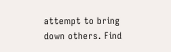attempt to bring down others. Find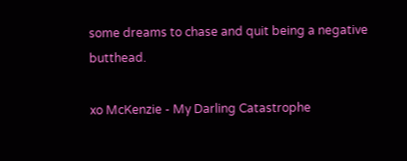some dreams to chase and quit being a negative butthead.

xo McKenzie - My Darling Catastrophe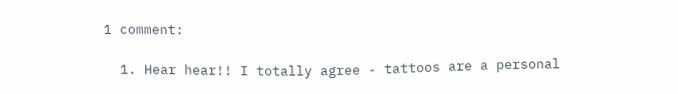1 comment:

  1. Hear hear!! I totally agree - tattoos are a personal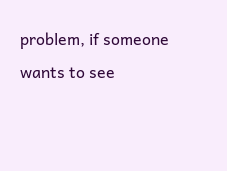problem, if someone wants to see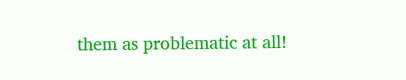them as problematic at all!